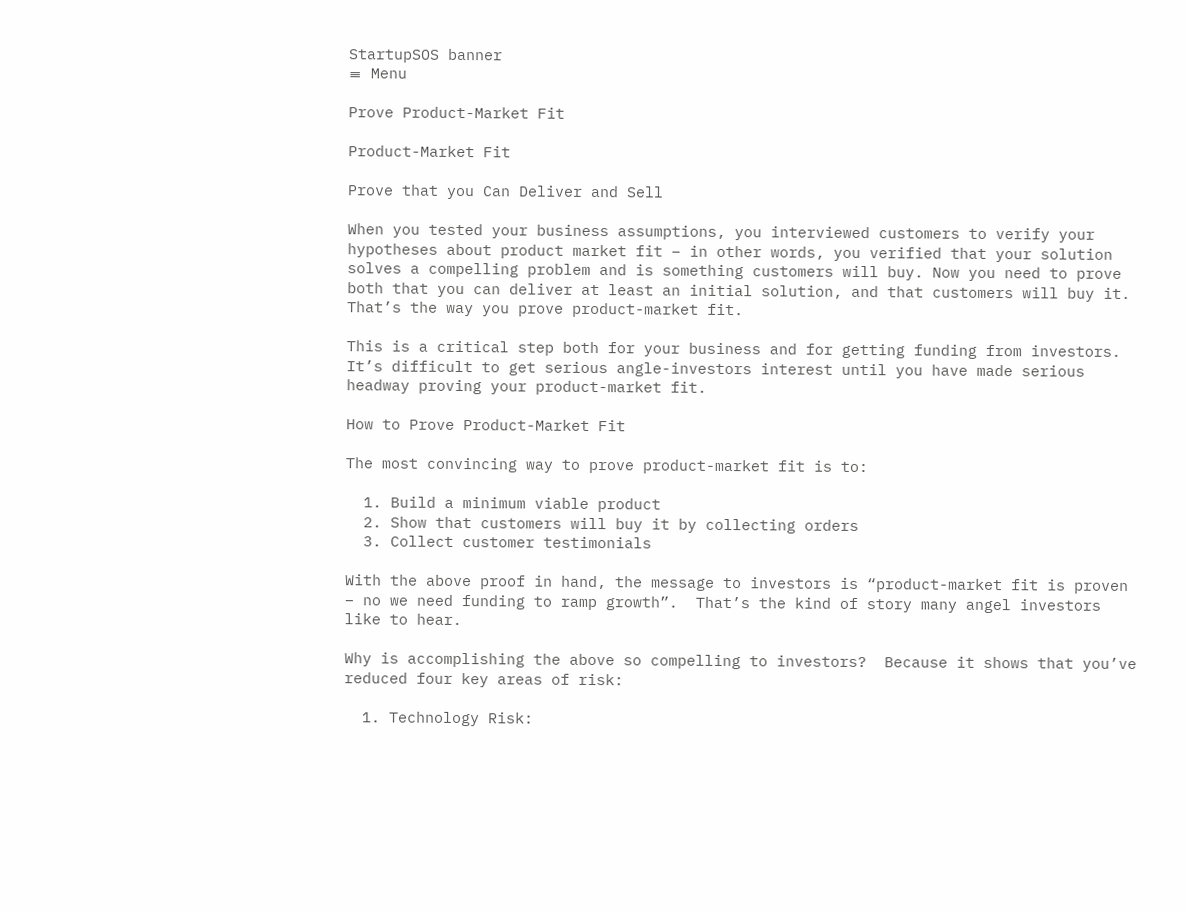StartupSOS banner
≡ Menu

Prove Product-Market Fit

Product-Market Fit

Prove that you Can Deliver and Sell

When you tested your business assumptions, you interviewed customers to verify your hypotheses about product market fit – in other words, you verified that your solution solves a compelling problem and is something customers will buy. Now you need to prove both that you can deliver at least an initial solution, and that customers will buy it.  That’s the way you prove product-market fit.

This is a critical step both for your business and for getting funding from investors.  It’s difficult to get serious angle-investors interest until you have made serious headway proving your product-market fit.

How to Prove Product-Market Fit

The most convincing way to prove product-market fit is to:

  1. Build a minimum viable product
  2. Show that customers will buy it by collecting orders
  3. Collect customer testimonials

With the above proof in hand, the message to investors is “product-market fit is proven – no we need funding to ramp growth”.  That’s the kind of story many angel investors like to hear.

Why is accomplishing the above so compelling to investors?  Because it shows that you’ve reduced four key areas of risk:

  1. Technology Risk: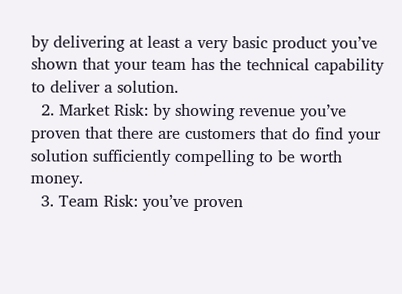by delivering at least a very basic product you’ve shown that your team has the technical capability to deliver a solution.
  2. Market Risk: by showing revenue you’ve proven that there are customers that do find your solution sufficiently compelling to be worth money.
  3. Team Risk: you’ve proven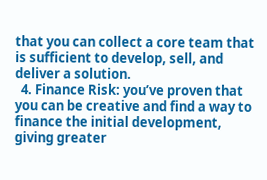that you can collect a core team that is sufficient to develop, sell, and deliver a solution.
  4. Finance Risk: you’ve proven that you can be creative and find a way to finance the initial development, giving greater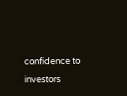confidence to investors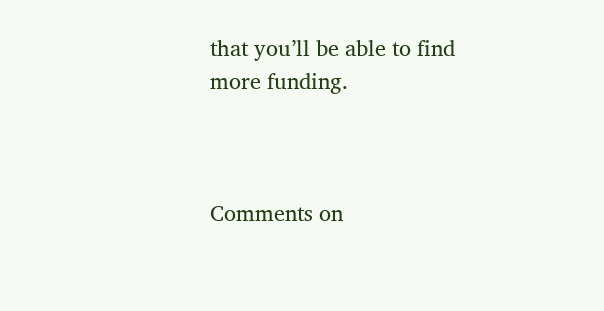that you’ll be able to find more funding.



Comments on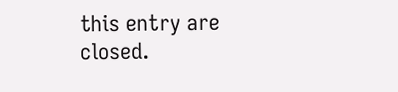this entry are closed.